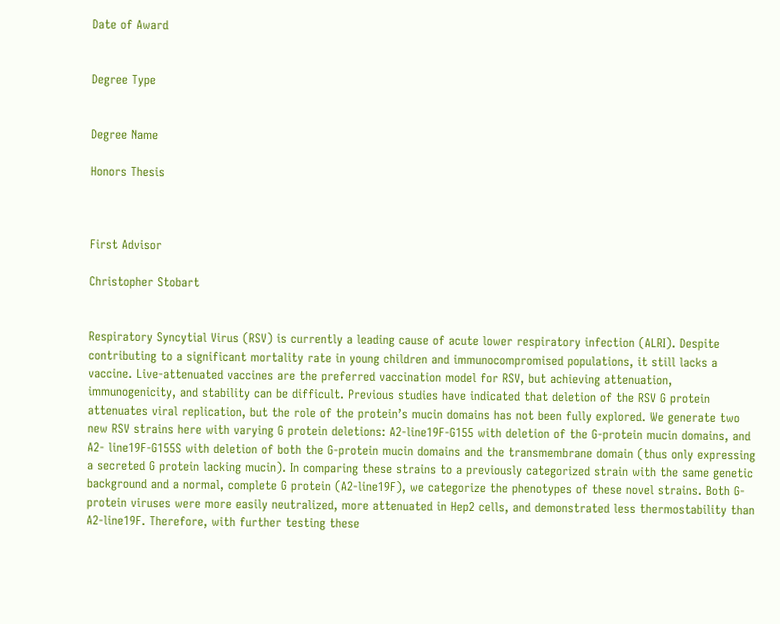Date of Award


Degree Type


Degree Name

Honors Thesis



First Advisor

Christopher Stobart


Respiratory Syncytial Virus (RSV) is currently a leading cause of acute lower respiratory infection (ALRI). Despite contributing to a significant mortality rate in young children and immunocompromised populations, it still lacks a vaccine. Live-attenuated vaccines are the preferred vaccination model for RSV, but achieving attenuation, immunogenicity, and stability can be difficult. Previous studies have indicated that deletion of the RSV G protein attenuates viral replication, but the role of the protein’s mucin domains has not been fully explored. We generate two new RSV strains here with varying G protein deletions: A2-line19F-G155 with deletion of the G-protein mucin domains, and A2- line19F-G155S with deletion of both the G-protein mucin domains and the transmembrane domain (thus only expressing a secreted G protein lacking mucin). In comparing these strains to a previously categorized strain with the same genetic background and a normal, complete G protein (A2-line19F), we categorize the phenotypes of these novel strains. Both G-protein viruses were more easily neutralized, more attenuated in Hep2 cells, and demonstrated less thermostability than A2-line19F. Therefore, with further testing these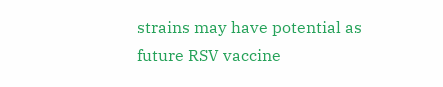strains may have potential as future RSV vaccine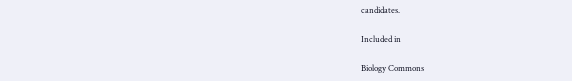candidates.

Included in

Biology Commons